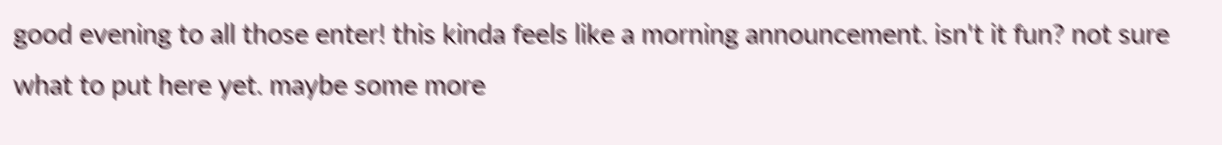good evening to all those enter! this kinda feels like a morning announcement. isn't it fun? not sure what to put here yet. maybe some more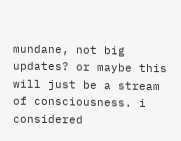mundane, not big updates? or maybe this will just be a stream of consciousness. i considered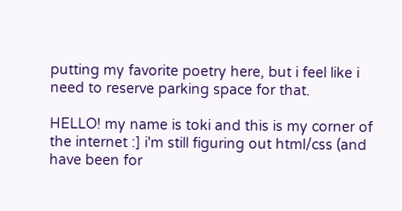putting my favorite poetry here, but i feel like i need to reserve parking space for that.

HELLO! my name is toki and this is my corner of the internet :] i'm still figuring out html/css (and have been for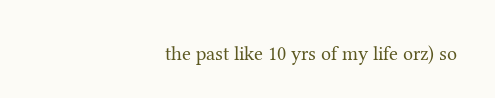the past like 10 yrs of my life orz) so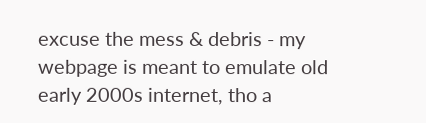excuse the mess & debris - my webpage is meant to emulate old early 2000s internet, tho a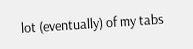lot (eventually) of my tabs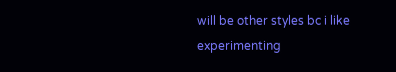will be other styles bc i like experimenting